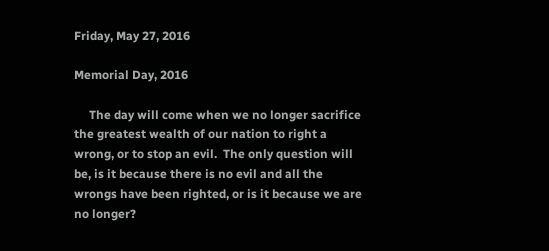Friday, May 27, 2016

Memorial Day, 2016

     The day will come when we no longer sacrifice the greatest wealth of our nation to right a wrong, or to stop an evil.  The only question will be, is it because there is no evil and all the wrongs have been righted, or is it because we are no longer?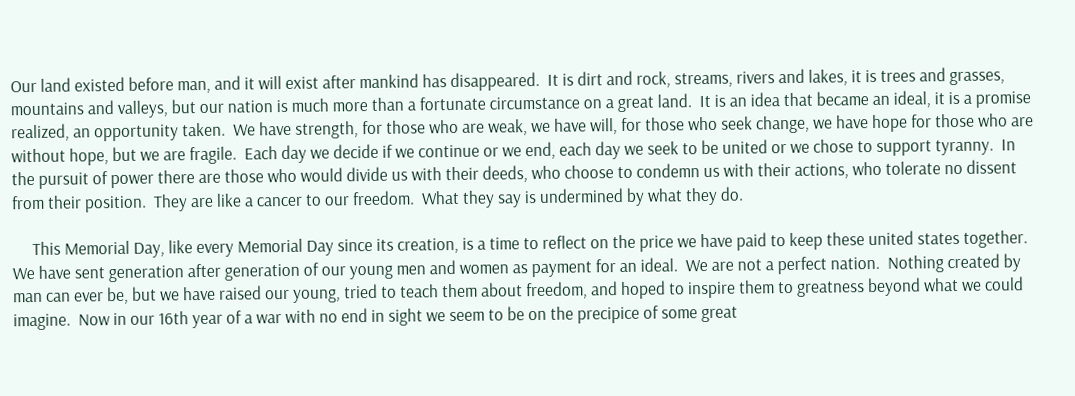Our land existed before man, and it will exist after mankind has disappeared.  It is dirt and rock, streams, rivers and lakes, it is trees and grasses, mountains and valleys, but our nation is much more than a fortunate circumstance on a great land.  It is an idea that became an ideal, it is a promise realized, an opportunity taken.  We have strength, for those who are weak, we have will, for those who seek change, we have hope for those who are without hope, but we are fragile.  Each day we decide if we continue or we end, each day we seek to be united or we chose to support tyranny.  In the pursuit of power there are those who would divide us with their deeds, who choose to condemn us with their actions, who tolerate no dissent from their position.  They are like a cancer to our freedom.  What they say is undermined by what they do.

     This Memorial Day, like every Memorial Day since its creation, is a time to reflect on the price we have paid to keep these united states together.  We have sent generation after generation of our young men and women as payment for an ideal.  We are not a perfect nation.  Nothing created by man can ever be, but we have raised our young, tried to teach them about freedom, and hoped to inspire them to greatness beyond what we could imagine.  Now in our 16th year of a war with no end in sight we seem to be on the precipice of some great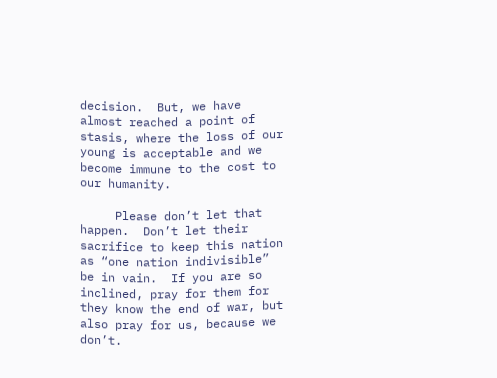decision.  But, we have almost reached a point of stasis, where the loss of our young is acceptable and we become immune to the cost to our humanity.

     Please don’t let that happen.  Don’t let their sacrifice to keep this nation as “one nation indivisible” be in vain.  If you are so inclined, pray for them for they know the end of war, but also pray for us, because we don’t.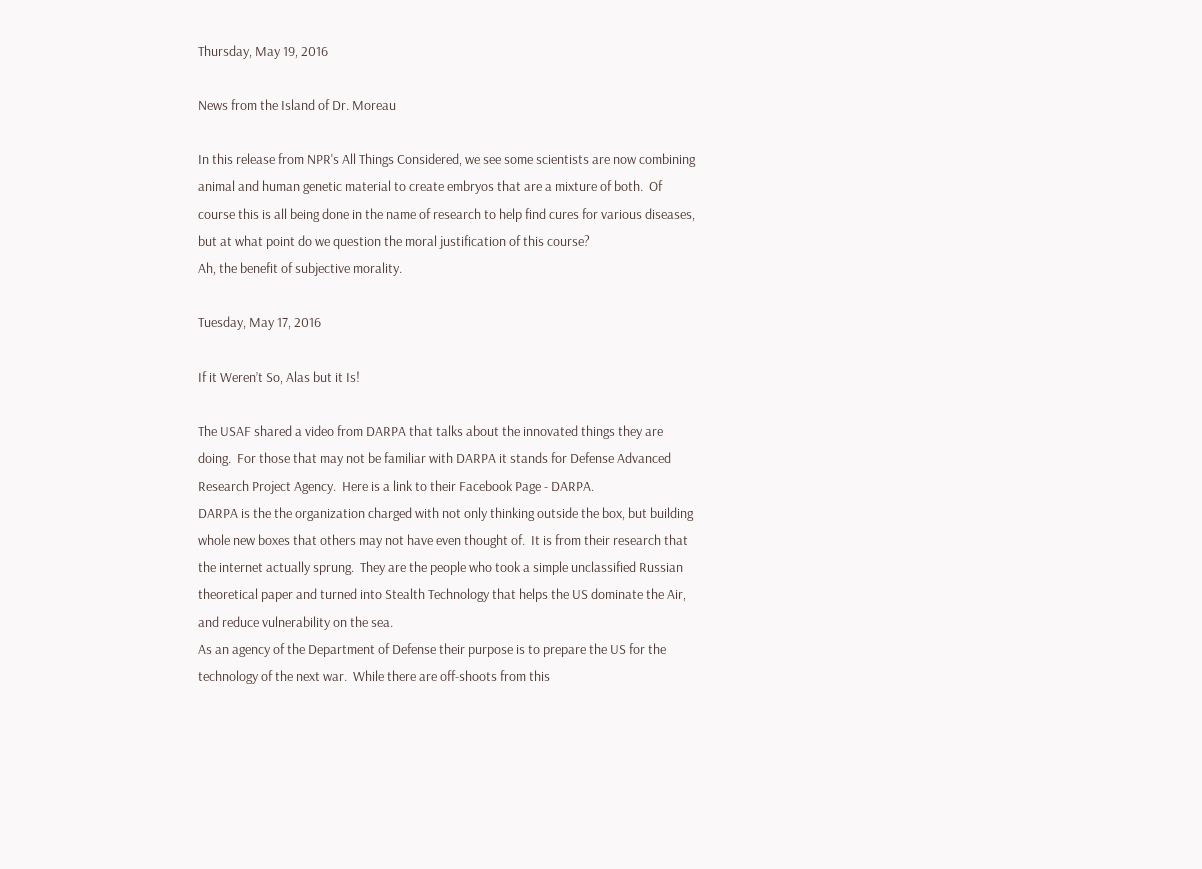Thursday, May 19, 2016

News from the Island of Dr. Moreau

In this release from NPR's All Things Considered, we see some scientists are now combining animal and human genetic material to create embryos that are a mixture of both.  Of course this is all being done in the name of research to help find cures for various diseases, but at what point do we question the moral justification of this course?
Ah, the benefit of subjective morality.

Tuesday, May 17, 2016

If it Weren’t So, Alas but it Is!

The USAF shared a video from DARPA that talks about the innovated things they are doing.  For those that may not be familiar with DARPA it stands for Defense Advanced Research Project Agency.  Here is a link to their Facebook Page - DARPA.
DARPA is the the organization charged with not only thinking outside the box, but building whole new boxes that others may not have even thought of.  It is from their research that the internet actually sprung.  They are the people who took a simple unclassified Russian theoretical paper and turned into Stealth Technology that helps the US dominate the Air, and reduce vulnerability on the sea.
As an agency of the Department of Defense their purpose is to prepare the US for the technology of the next war.  While there are off-shoots from this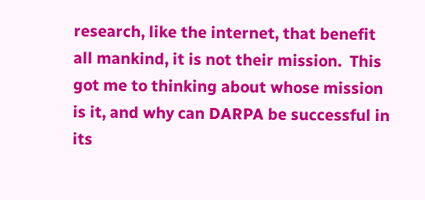research, like the internet, that benefit all mankind, it is not their mission.  This got me to thinking about whose mission is it, and why can DARPA be successful in its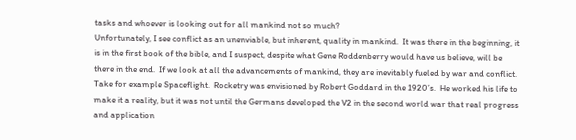tasks and whoever is looking out for all mankind not so much?
Unfortunately, I see conflict as an unenviable, but inherent, quality in mankind.  It was there in the beginning, it is in the first book of the bible, and I suspect, despite what Gene Roddenberry would have us believe, will be there in the end.  If we look at all the advancements of mankind, they are inevitably fueled by war and conflict.
Take for example Spaceflight.  Rocketry was envisioned by Robert Goddard in the 1920’s.  He worked his life to make it a reality, but it was not until the Germans developed the V2 in the second world war that real progress and application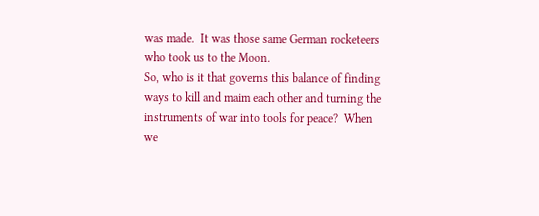was made.  It was those same German rocketeers who took us to the Moon.
So, who is it that governs this balance of finding ways to kill and maim each other and turning the instruments of war into tools for peace?  When we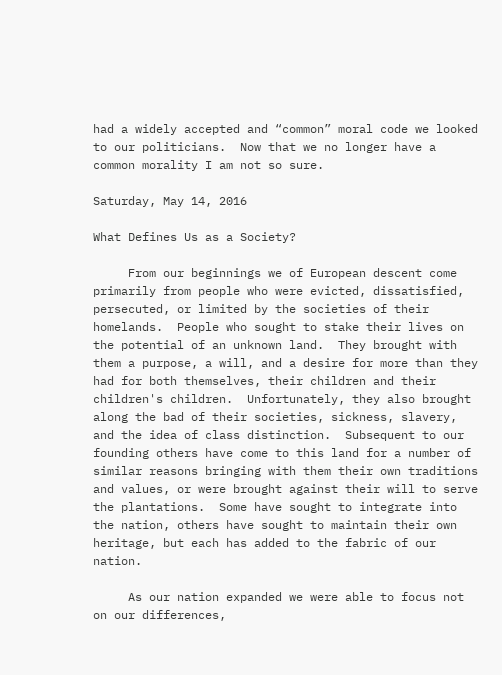had a widely accepted and “common” moral code we looked to our politicians.  Now that we no longer have a common morality I am not so sure.

Saturday, May 14, 2016

What Defines Us as a Society?

     From our beginnings we of European descent come primarily from people who were evicted, dissatisfied, persecuted, or limited by the societies of their homelands.  People who sought to stake their lives on the potential of an unknown land.  They brought with them a purpose, a will, and a desire for more than they had for both themselves, their children and their children's children.  Unfortunately, they also brought along the bad of their societies, sickness, slavery, and the idea of class distinction.  Subsequent to our founding others have come to this land for a number of similar reasons bringing with them their own traditions and values, or were brought against their will to serve the plantations.  Some have sought to integrate into the nation, others have sought to maintain their own heritage, but each has added to the fabric of our nation.

     As our nation expanded we were able to focus not on our differences,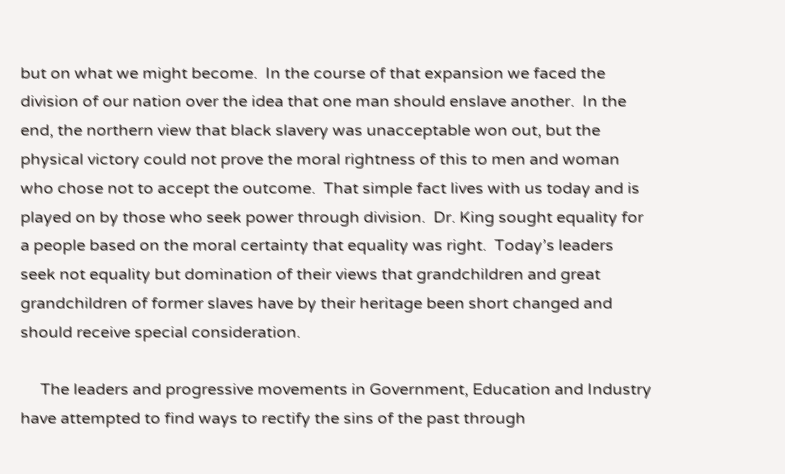but on what we might become.  In the course of that expansion we faced the division of our nation over the idea that one man should enslave another.  In the end, the northern view that black slavery was unacceptable won out, but the physical victory could not prove the moral rightness of this to men and woman who chose not to accept the outcome.  That simple fact lives with us today and is played on by those who seek power through division.  Dr. King sought equality for a people based on the moral certainty that equality was right.  Today’s leaders seek not equality but domination of their views that grandchildren and great grandchildren of former slaves have by their heritage been short changed and should receive special consideration.

     The leaders and progressive movements in Government, Education and Industry have attempted to find ways to rectify the sins of the past through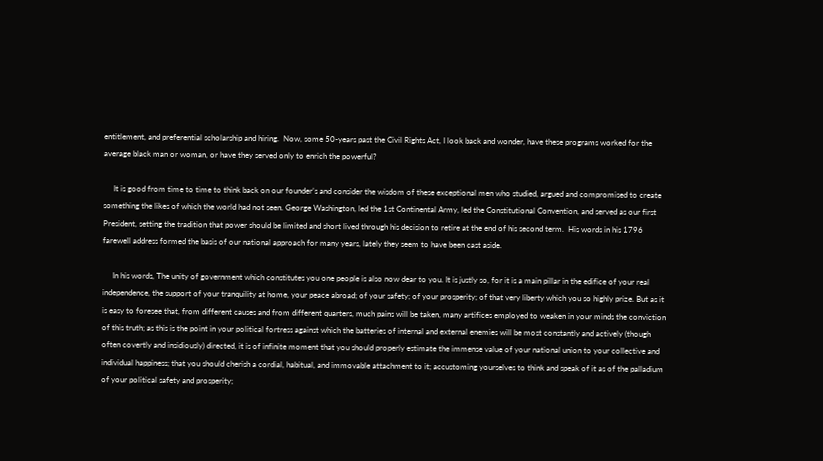entitlement, and preferential scholarship and hiring.  Now, some 50-years past the Civil Rights Act, I look back and wonder, have these programs worked for the average black man or woman, or have they served only to enrich the powerful?

     It is good from time to time to think back on our founder’s and consider the wisdom of these exceptional men who studied, argued and compromised to create something the likes of which the world had not seen. George Washington, led the 1st Continental Army, led the Constitutional Convention, and served as our first President, setting the tradition that power should be limited and short lived through his decision to retire at the end of his second term.  His words in his 1796 farewell address formed the basis of our national approach for many years, lately they seem to have been cast aside.

     In his words, The unity of government which constitutes you one people is also now dear to you. It is justly so, for it is a main pillar in the edifice of your real independence, the support of your tranquility at home, your peace abroad; of your safety; of your prosperity; of that very liberty which you so highly prize. But as it is easy to foresee that, from different causes and from different quarters, much pains will be taken, many artifices employed to weaken in your minds the conviction of this truth; as this is the point in your political fortress against which the batteries of internal and external enemies will be most constantly and actively (though often covertly and insidiously) directed, it is of infinite moment that you should properly estimate the immense value of your national union to your collective and individual happiness; that you should cherish a cordial, habitual, and immovable attachment to it; accustoming yourselves to think and speak of it as of the palladium of your political safety and prosperity;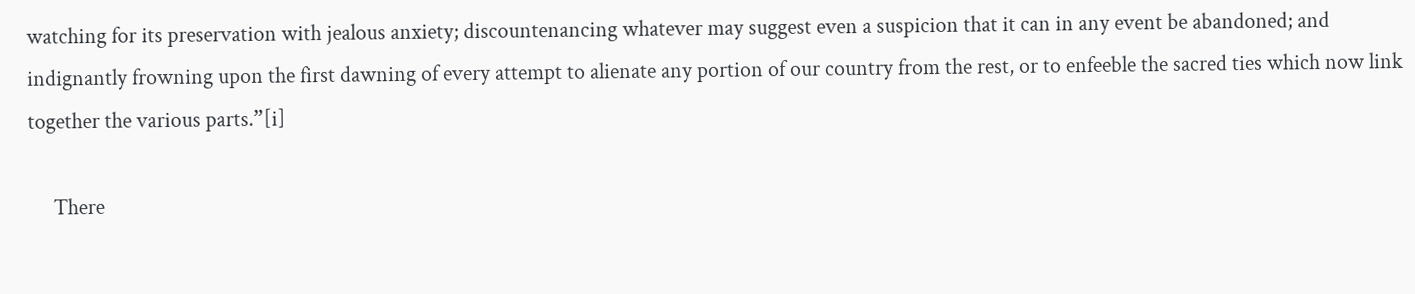watching for its preservation with jealous anxiety; discountenancing whatever may suggest even a suspicion that it can in any event be abandoned; and indignantly frowning upon the first dawning of every attempt to alienate any portion of our country from the rest, or to enfeeble the sacred ties which now link together the various parts.”[i]

     There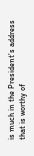is much in the President’s address that is worthy of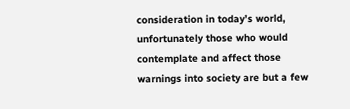consideration in today’s world, unfortunately those who would contemplate and affect those warnings into society are but a few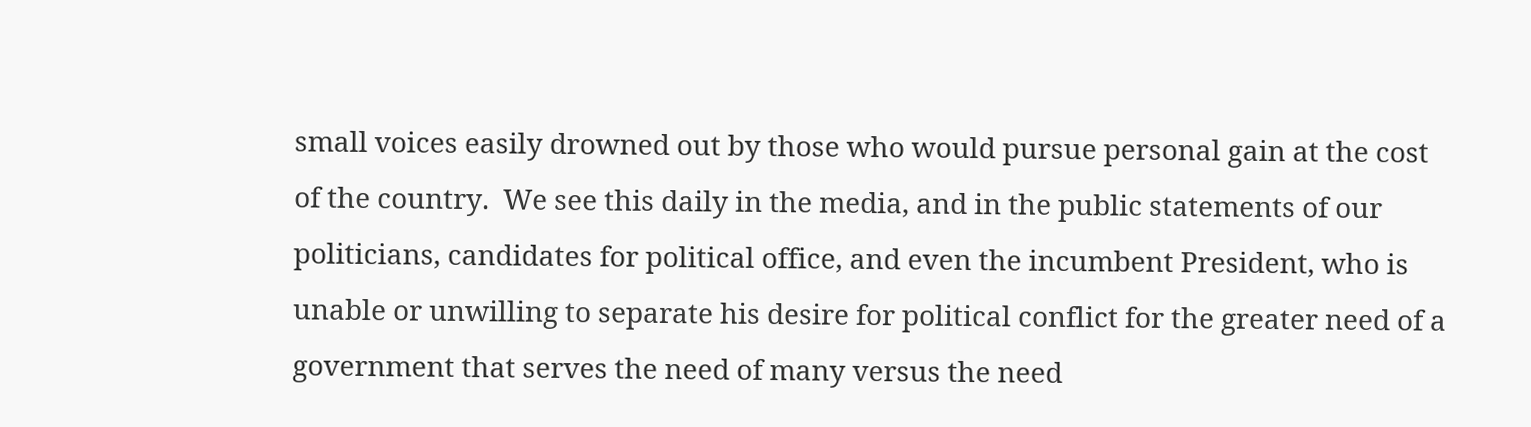small voices easily drowned out by those who would pursue personal gain at the cost of the country.  We see this daily in the media, and in the public statements of our politicians, candidates for political office, and even the incumbent President, who is unable or unwilling to separate his desire for political conflict for the greater need of a government that serves the need of many versus the need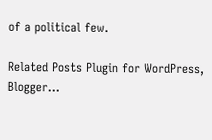of a political few.

Related Posts Plugin for WordPress, Blogger...